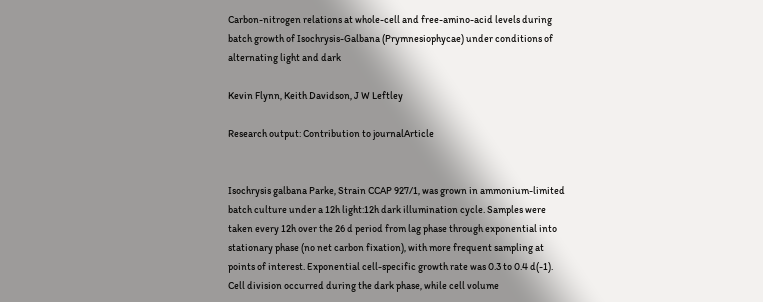Carbon-nitrogen relations at whole-cell and free-amino-acid levels during batch growth of Isochrysis-Galbana (Prymnesiophycae) under conditions of alternating light and dark

Kevin Flynn, Keith Davidson, J W Leftley

Research output: Contribution to journalArticle


Isochrysis galbana Parke, Strain CCAP 927/1, was grown in ammonium-limited batch culture under a 12h light:12h dark illumination cycle. Samples were taken every 12h over the 26 d period from lag phase through exponential into stationary phase (no net carbon fixation), with more frequent sampling at points of interest. Exponential cell-specific growth rate was 0.3 to 0.4 d(-1). Cell division occurred during the dark phase, while cell volume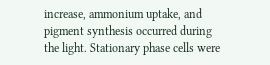increase, ammonium uptake, and pigment synthesis occurred during the light. Stationary phase cells were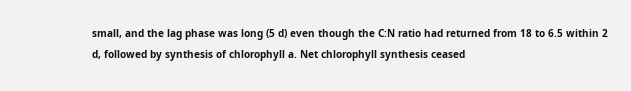small, and the lag phase was long (5 d) even though the C:N ratio had returned from 18 to 6.5 within 2 d, followed by synthesis of chlorophyll a. Net chlorophyll synthesis ceased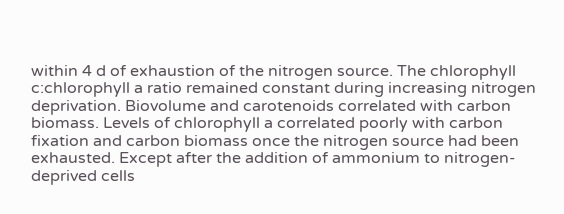within 4 d of exhaustion of the nitrogen source. The chlorophyll c:chlorophyll a ratio remained constant during increasing nitrogen deprivation. Biovolume and carotenoids correlated with carbon biomass. Levels of chlorophyll a correlated poorly with carbon fixation and carbon biomass once the nitrogen source had been exhausted. Except after the addition of ammonium to nitrogen-deprived cells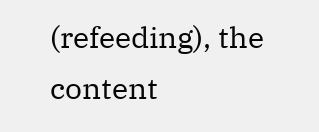(refeeding), the content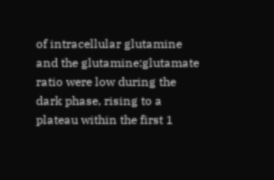of intracellular glutamine and the glutamine:glutamate ratio were low during the dark phase, rising to a plateau within the first 1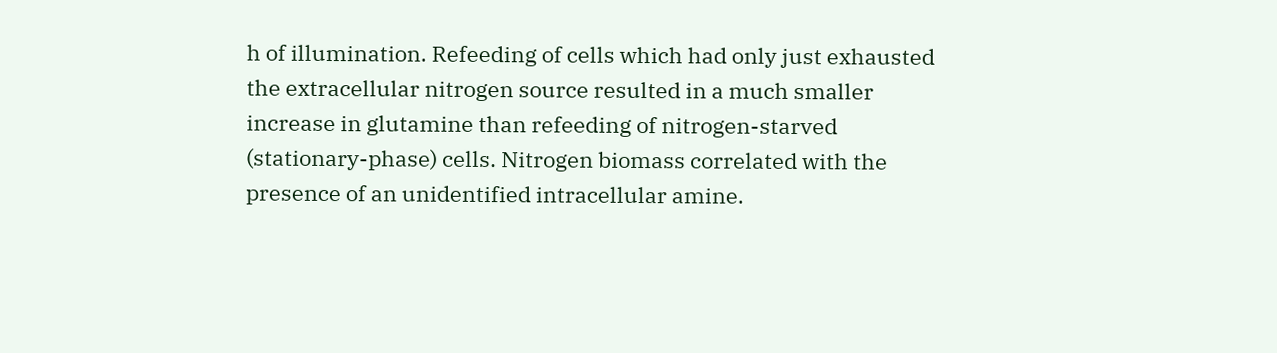h of illumination. Refeeding of cells which had only just exhausted the extracellular nitrogen source resulted in a much smaller increase in glutamine than refeeding of nitrogen-starved (stationary-phase) cells. Nitrogen biomass correlated with the presence of an unidentified intracellular amine.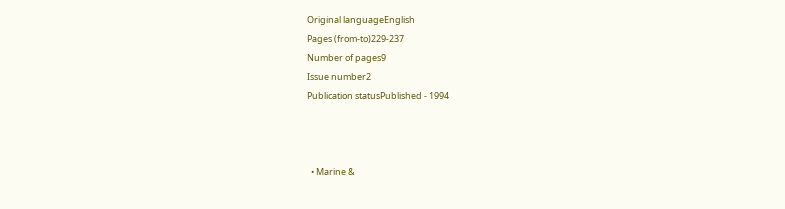Original languageEnglish
Pages (from-to)229-237
Number of pages9
Issue number2
Publication statusPublished - 1994



  • Marine &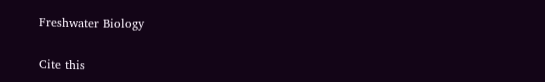Freshwater Biology

Cite this